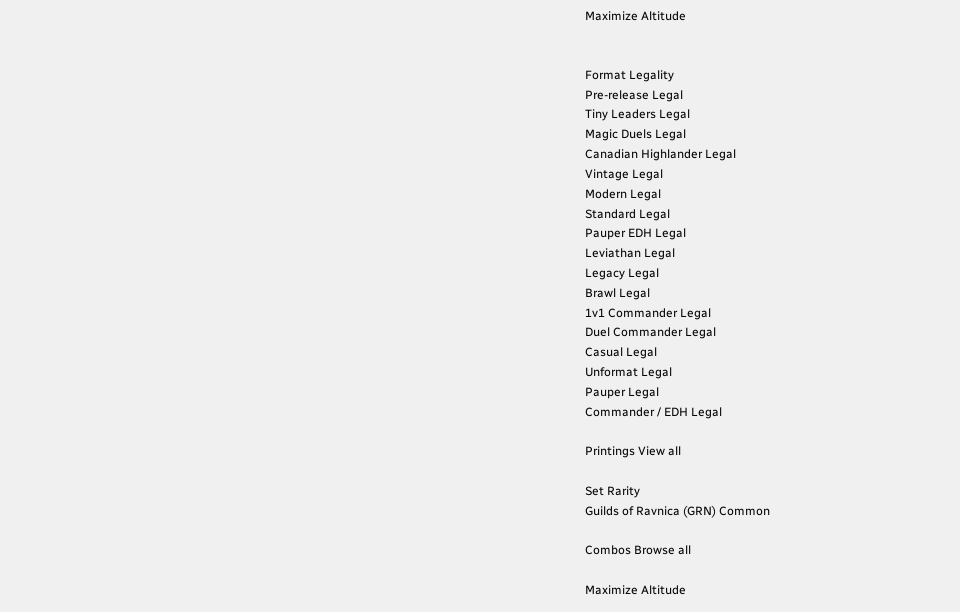Maximize Altitude


Format Legality
Pre-release Legal
Tiny Leaders Legal
Magic Duels Legal
Canadian Highlander Legal
Vintage Legal
Modern Legal
Standard Legal
Pauper EDH Legal
Leviathan Legal
Legacy Legal
Brawl Legal
1v1 Commander Legal
Duel Commander Legal
Casual Legal
Unformat Legal
Pauper Legal
Commander / EDH Legal

Printings View all

Set Rarity
Guilds of Ravnica (GRN) Common

Combos Browse all

Maximize Altitude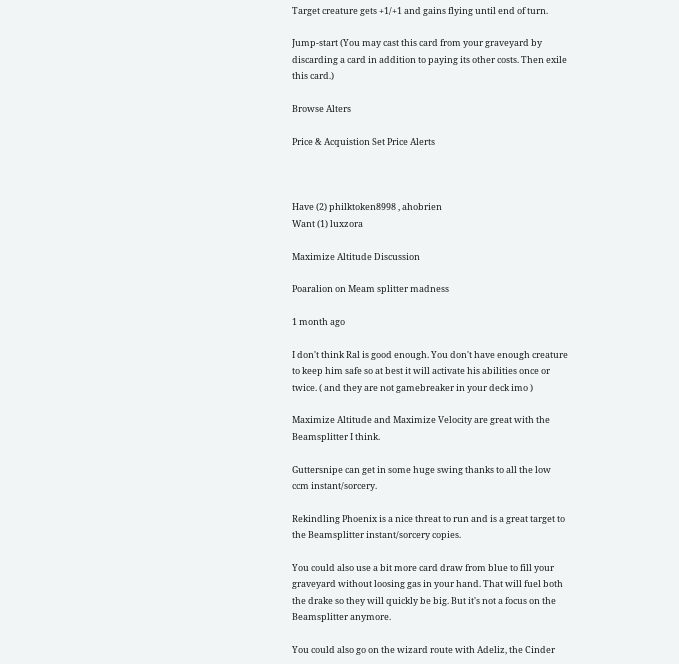Target creature gets +1/+1 and gains flying until end of turn.

Jump-start (You may cast this card from your graveyard by discarding a card in addition to paying its other costs. Then exile this card.)

Browse Alters

Price & Acquistion Set Price Alerts



Have (2) philktoken8998 , ahobrien
Want (1) luxzora

Maximize Altitude Discussion

Poaralion on Meam splitter madness

1 month ago

I don't think Ral is good enough. You don't have enough creature to keep him safe so at best it will activate his abilities once or twice. ( and they are not gamebreaker in your deck imo )

Maximize Altitude and Maximize Velocity are great with the Beamsplitter I think.

Guttersnipe can get in some huge swing thanks to all the low ccm instant/sorcery.

Rekindling Phoenix is a nice threat to run and is a great target to the Beamsplitter instant/sorcery copies.

You could also use a bit more card draw from blue to fill your graveyard without loosing gas in your hand. That will fuel both the drake so they will quickly be big. But it's not a focus on the Beamsplitter anymore.

You could also go on the wizard route with Adeliz, the Cinder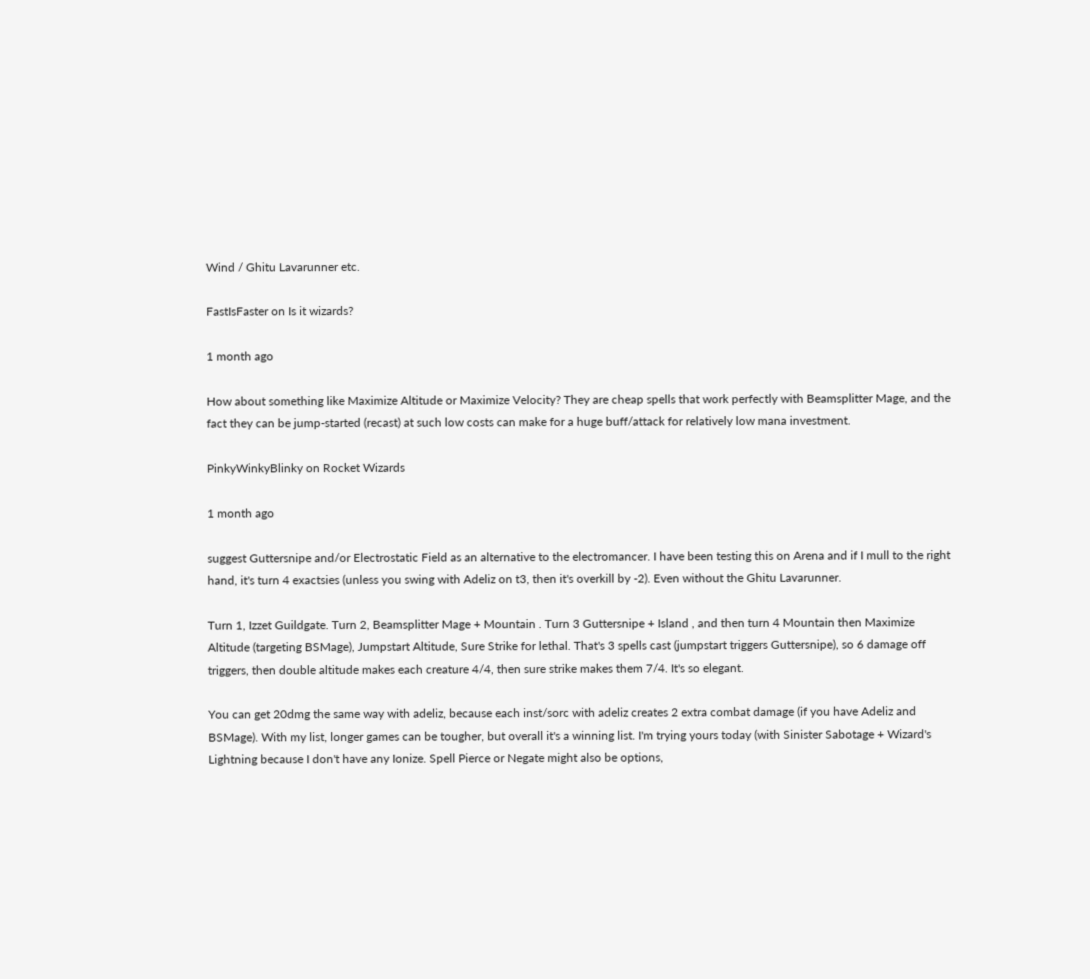Wind / Ghitu Lavarunner etc.

FastIsFaster on Is it wizards?

1 month ago

How about something like Maximize Altitude or Maximize Velocity? They are cheap spells that work perfectly with Beamsplitter Mage, and the fact they can be jump-started (recast) at such low costs can make for a huge buff/attack for relatively low mana investment.

PinkyWinkyBlinky on Rocket Wizards

1 month ago

suggest Guttersnipe and/or Electrostatic Field as an alternative to the electromancer. I have been testing this on Arena and if I mull to the right hand, it's turn 4 exactsies (unless you swing with Adeliz on t3, then it's overkill by -2). Even without the Ghitu Lavarunner.

Turn 1, Izzet Guildgate. Turn 2, Beamsplitter Mage + Mountain . Turn 3 Guttersnipe + Island , and then turn 4 Mountain then Maximize Altitude (targeting BSMage), Jumpstart Altitude, Sure Strike for lethal. That's 3 spells cast (jumpstart triggers Guttersnipe), so 6 damage off triggers, then double altitude makes each creature 4/4, then sure strike makes them 7/4. It's so elegant.

You can get 20dmg the same way with adeliz, because each inst/sorc with adeliz creates 2 extra combat damage (if you have Adeliz and BSMage). With my list, longer games can be tougher, but overall it's a winning list. I'm trying yours today (with Sinister Sabotage + Wizard's Lightning because I don't have any Ionize. Spell Pierce or Negate might also be options,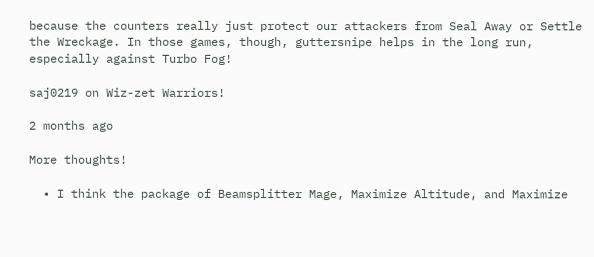because the counters really just protect our attackers from Seal Away or Settle the Wreckage. In those games, though, guttersnipe helps in the long run, especially against Turbo Fog!

saj0219 on Wiz-zet Warriors!

2 months ago

More thoughts!

  • I think the package of Beamsplitter Mage, Maximize Altitude, and Maximize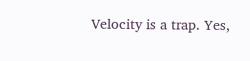Velocity is a trap. Yes,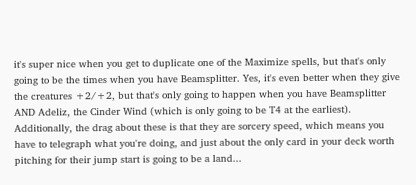it's super nice when you get to duplicate one of the Maximize spells, but that's only going to be the times when you have Beamsplitter. Yes, it's even better when they give the creatures +2/+2, but that's only going to happen when you have Beamsplitter AND Adeliz, the Cinder Wind (which is only going to be T4 at the earliest). Additionally, the drag about these is that they are sorcery speed, which means you have to telegraph what you're doing, and just about the only card in your deck worth pitching for their jump start is going to be a land...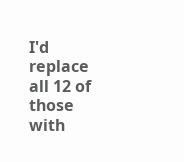I'd replace all 12 of those with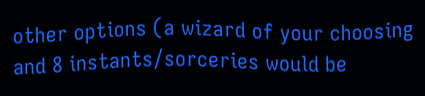other options (a wizard of your choosing and 8 instants/sorceries would be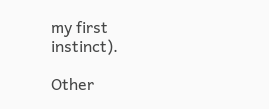my first instinct).

Other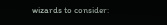wizards to consider: